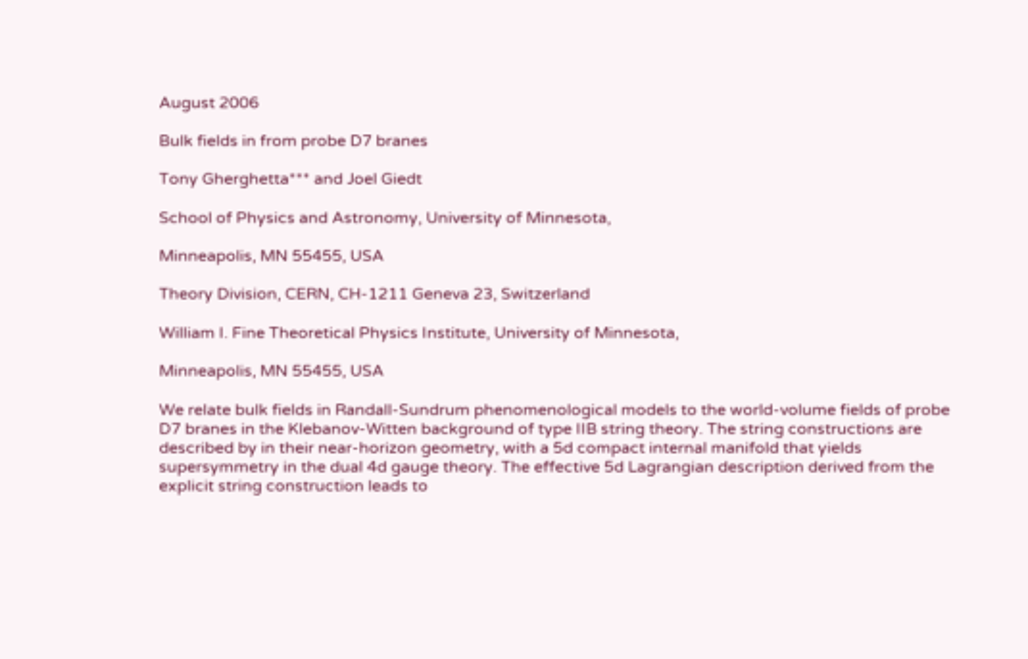August 2006

Bulk fields in from probe D7 branes

Tony Gherghetta*** and Joel Giedt

School of Physics and Astronomy, University of Minnesota,

Minneapolis, MN 55455, USA

Theory Division, CERN, CH-1211 Geneva 23, Switzerland

William I. Fine Theoretical Physics Institute, University of Minnesota,

Minneapolis, MN 55455, USA

We relate bulk fields in Randall-Sundrum phenomenological models to the world-volume fields of probe D7 branes in the Klebanov-Witten background of type IIB string theory. The string constructions are described by in their near-horizon geometry, with a 5d compact internal manifold that yields supersymmetry in the dual 4d gauge theory. The effective 5d Lagrangian description derived from the explicit string construction leads to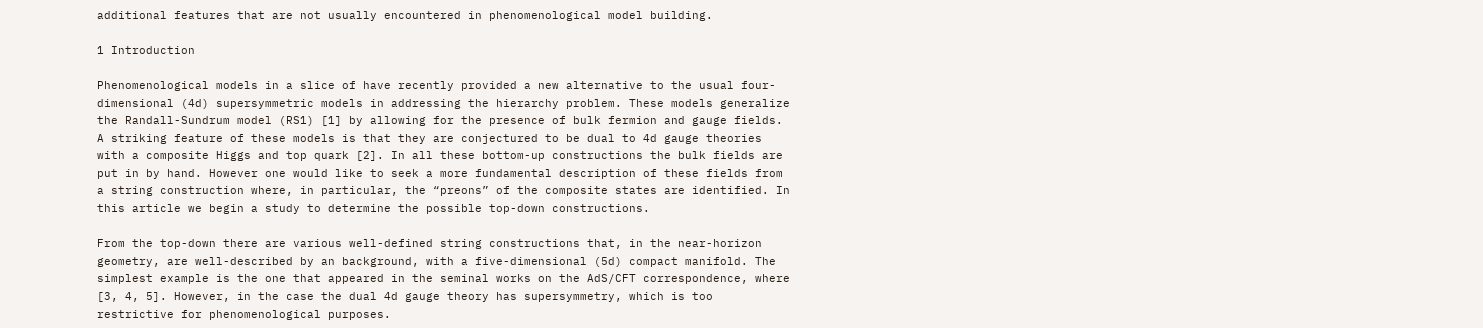additional features that are not usually encountered in phenomenological model building.

1 Introduction

Phenomenological models in a slice of have recently provided a new alternative to the usual four-dimensional (4d) supersymmetric models in addressing the hierarchy problem. These models generalize the Randall-Sundrum model (RS1) [1] by allowing for the presence of bulk fermion and gauge fields. A striking feature of these models is that they are conjectured to be dual to 4d gauge theories with a composite Higgs and top quark [2]. In all these bottom-up constructions the bulk fields are put in by hand. However one would like to seek a more fundamental description of these fields from a string construction where, in particular, the “preons” of the composite states are identified. In this article we begin a study to determine the possible top-down constructions.

From the top-down there are various well-defined string constructions that, in the near-horizon geometry, are well-described by an background, with a five-dimensional (5d) compact manifold. The simplest example is the one that appeared in the seminal works on the AdS/CFT correspondence, where [3, 4, 5]. However, in the case the dual 4d gauge theory has supersymmetry, which is too restrictive for phenomenological purposes.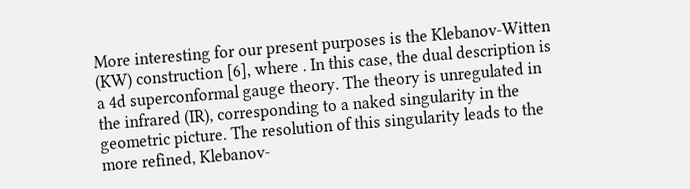More interesting for our present purposes is the Klebanov-Witten (KW) construction [6], where . In this case, the dual description is a 4d superconformal gauge theory. The theory is unregulated in the infrared (IR), corresponding to a naked singularity in the geometric picture. The resolution of this singularity leads to the more refined, Klebanov-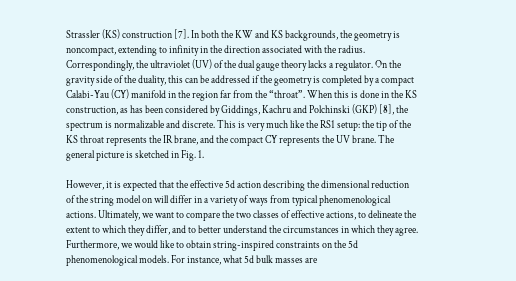Strassler (KS) construction [7]. In both the KW and KS backgrounds, the geometry is noncompact, extending to infinity in the direction associated with the radius. Correspondingly, the ultraviolet (UV) of the dual gauge theory lacks a regulator. On the gravity side of the duality, this can be addressed if the geometry is completed by a compact Calabi-Yau (CY) manifold in the region far from the “throat”. When this is done in the KS construction, as has been considered by Giddings, Kachru and Polchinski (GKP) [8], the spectrum is normalizable and discrete. This is very much like the RS1 setup: the tip of the KS throat represents the IR brane, and the compact CY represents the UV brane. The general picture is sketched in Fig. 1.

However, it is expected that the effective 5d action describing the dimensional reduction of the string model on will differ in a variety of ways from typical phenomenological actions. Ultimately, we want to compare the two classes of effective actions, to delineate the extent to which they differ, and to better understand the circumstances in which they agree. Furthermore, we would like to obtain string-inspired constraints on the 5d phenomenological models. For instance, what 5d bulk masses are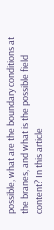possible, what are the boundary conditions at the branes, and what is the possible field content? In this article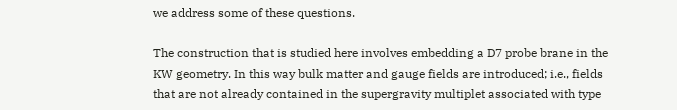we address some of these questions.

The construction that is studied here involves embedding a D7 probe brane in the KW geometry. In this way bulk matter and gauge fields are introduced; i.e., fields that are not already contained in the supergravity multiplet associated with type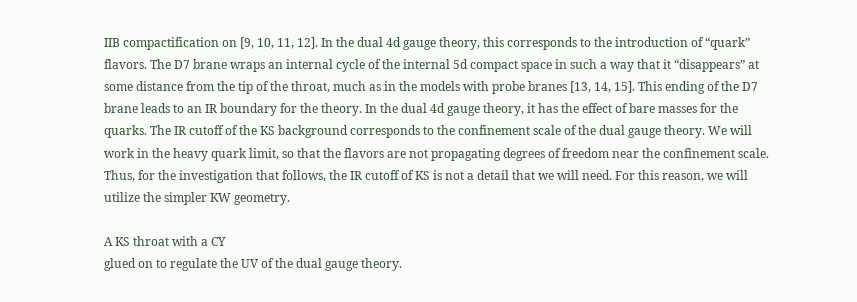IIB compactification on [9, 10, 11, 12]. In the dual 4d gauge theory, this corresponds to the introduction of “quark” flavors. The D7 brane wraps an internal cycle of the internal 5d compact space in such a way that it “disappears” at some distance from the tip of the throat, much as in the models with probe branes [13, 14, 15]. This ending of the D7 brane leads to an IR boundary for the theory. In the dual 4d gauge theory, it has the effect of bare masses for the quarks. The IR cutoff of the KS background corresponds to the confinement scale of the dual gauge theory. We will work in the heavy quark limit, so that the flavors are not propagating degrees of freedom near the confinement scale. Thus, for the investigation that follows, the IR cutoff of KS is not a detail that we will need. For this reason, we will utilize the simpler KW geometry.

A KS throat with a CY
glued on to regulate the UV of the dual gauge theory.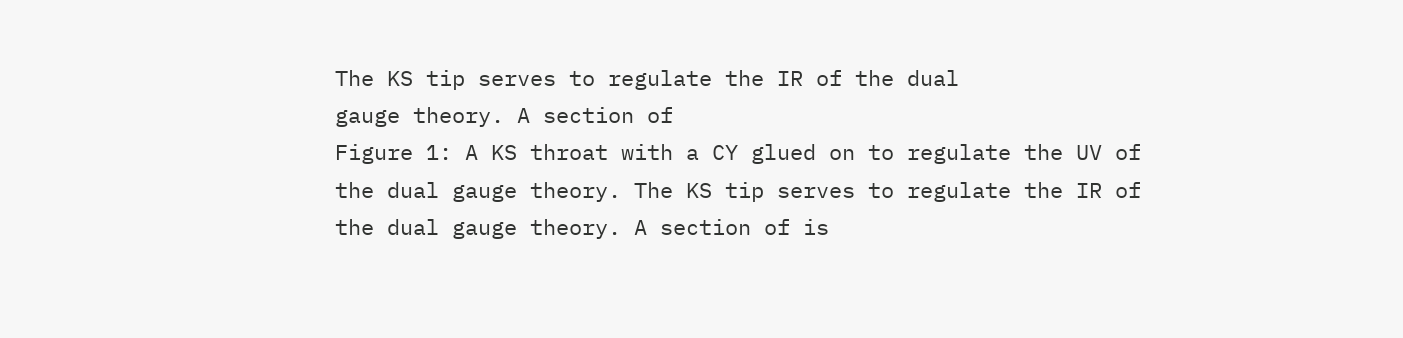The KS tip serves to regulate the IR of the dual
gauge theory. A section of
Figure 1: A KS throat with a CY glued on to regulate the UV of the dual gauge theory. The KS tip serves to regulate the IR of the dual gauge theory. A section of is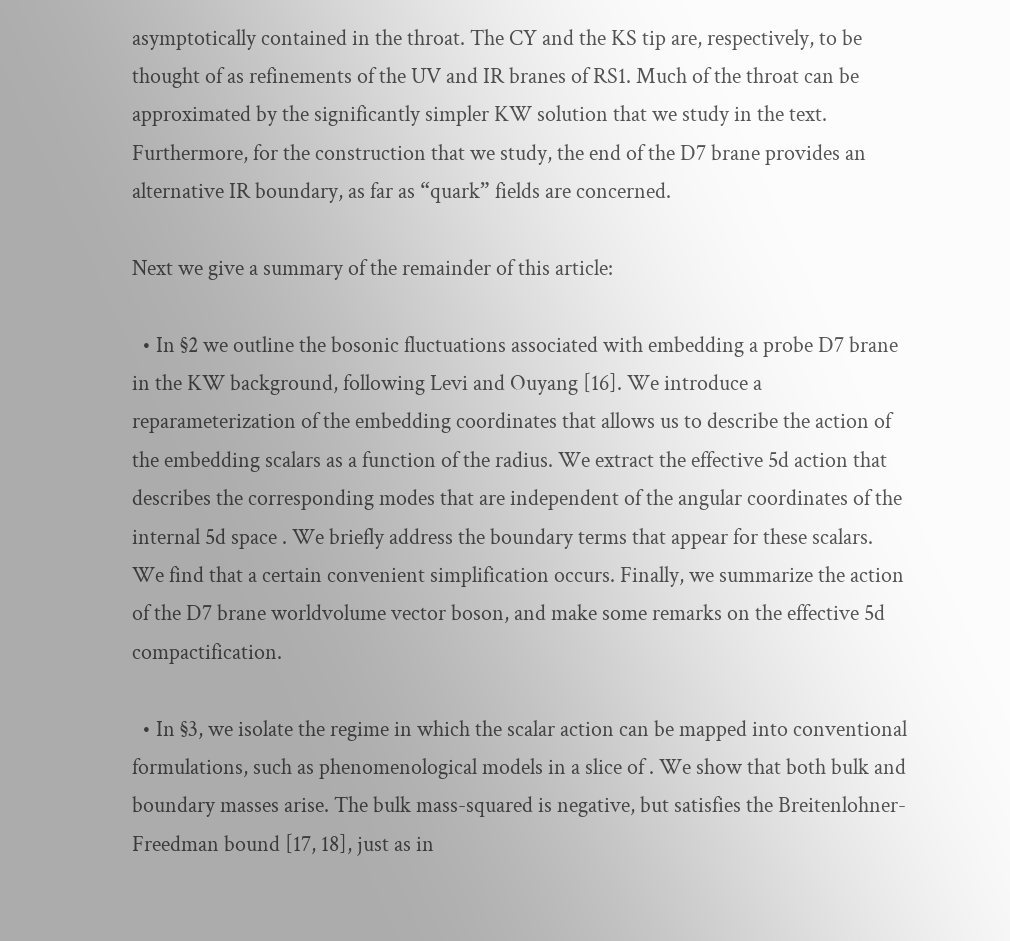asymptotically contained in the throat. The CY and the KS tip are, respectively, to be thought of as refinements of the UV and IR branes of RS1. Much of the throat can be approximated by the significantly simpler KW solution that we study in the text. Furthermore, for the construction that we study, the end of the D7 brane provides an alternative IR boundary, as far as “quark” fields are concerned.

Next we give a summary of the remainder of this article:

  • In §2 we outline the bosonic fluctuations associated with embedding a probe D7 brane in the KW background, following Levi and Ouyang [16]. We introduce a reparameterization of the embedding coordinates that allows us to describe the action of the embedding scalars as a function of the radius. We extract the effective 5d action that describes the corresponding modes that are independent of the angular coordinates of the internal 5d space . We briefly address the boundary terms that appear for these scalars. We find that a certain convenient simplification occurs. Finally, we summarize the action of the D7 brane worldvolume vector boson, and make some remarks on the effective 5d compactification.

  • In §3, we isolate the regime in which the scalar action can be mapped into conventional formulations, such as phenomenological models in a slice of . We show that both bulk and boundary masses arise. The bulk mass-squared is negative, but satisfies the Breitenlohner-Freedman bound [17, 18], just as in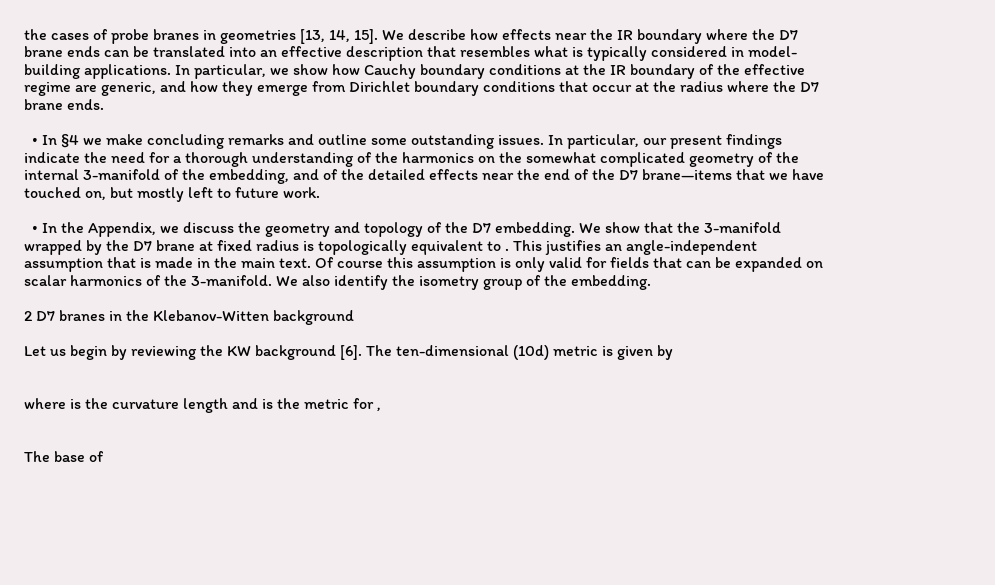the cases of probe branes in geometries [13, 14, 15]. We describe how effects near the IR boundary where the D7 brane ends can be translated into an effective description that resembles what is typically considered in model-building applications. In particular, we show how Cauchy boundary conditions at the IR boundary of the effective regime are generic, and how they emerge from Dirichlet boundary conditions that occur at the radius where the D7 brane ends.

  • In §4 we make concluding remarks and outline some outstanding issues. In particular, our present findings indicate the need for a thorough understanding of the harmonics on the somewhat complicated geometry of the internal 3-manifold of the embedding, and of the detailed effects near the end of the D7 brane—items that we have touched on, but mostly left to future work.

  • In the Appendix, we discuss the geometry and topology of the D7 embedding. We show that the 3-manifold wrapped by the D7 brane at fixed radius is topologically equivalent to . This justifies an angle-independent assumption that is made in the main text. Of course this assumption is only valid for fields that can be expanded on scalar harmonics of the 3-manifold. We also identify the isometry group of the embedding.

2 D7 branes in the Klebanov-Witten background

Let us begin by reviewing the KW background [6]. The ten-dimensional (10d) metric is given by


where is the curvature length and is the metric for ,


The base of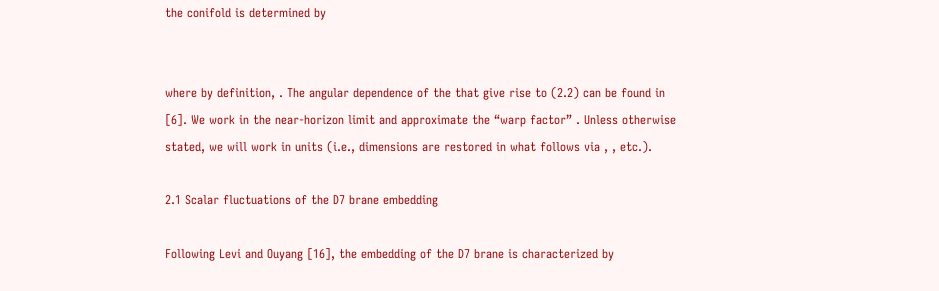the conifold is determined by


where by definition, . The angular dependence of the that give rise to (2.2) can be found in [6]. We work in the near-horizon limit and approximate the “warp factor” . Unless otherwise stated, we will work in units (i.e., dimensions are restored in what follows via , , etc.).

2.1 Scalar fluctuations of the D7 brane embedding

Following Levi and Ouyang [16], the embedding of the D7 brane is characterized by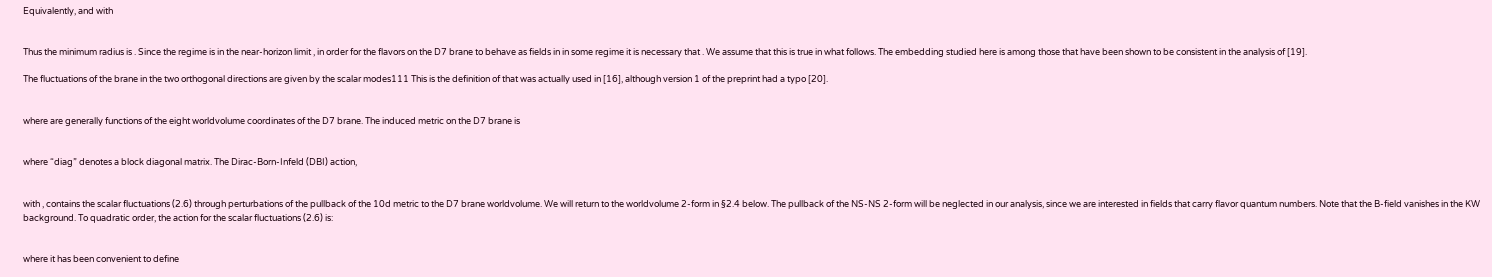Equivalently, and with


Thus the minimum radius is . Since the regime is in the near-horizon limit , in order for the flavors on the D7 brane to behave as fields in in some regime it is necessary that . We assume that this is true in what follows. The embedding studied here is among those that have been shown to be consistent in the analysis of [19].

The fluctuations of the brane in the two orthogonal directions are given by the scalar modes111 This is the definition of that was actually used in [16], although version 1 of the preprint had a typo [20].


where are generally functions of the eight worldvolume coordinates of the D7 brane. The induced metric on the D7 brane is


where “diag” denotes a block diagonal matrix. The Dirac-Born-Infeld (DBI) action,


with , contains the scalar fluctuations (2.6) through perturbations of the pullback of the 10d metric to the D7 brane worldvolume. We will return to the worldvolume 2-form in §2.4 below. The pullback of the NS-NS 2-form will be neglected in our analysis, since we are interested in fields that carry flavor quantum numbers. Note that the B-field vanishes in the KW background. To quadratic order, the action for the scalar fluctuations (2.6) is:


where it has been convenient to define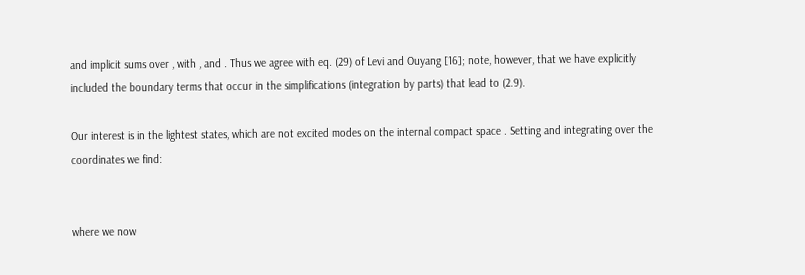and implicit sums over , with , and . Thus we agree with eq. (29) of Levi and Ouyang [16]; note, however, that we have explicitly included the boundary terms that occur in the simplifications (integration by parts) that lead to (2.9).

Our interest is in the lightest states, which are not excited modes on the internal compact space . Setting and integrating over the coordinates we find:


where we now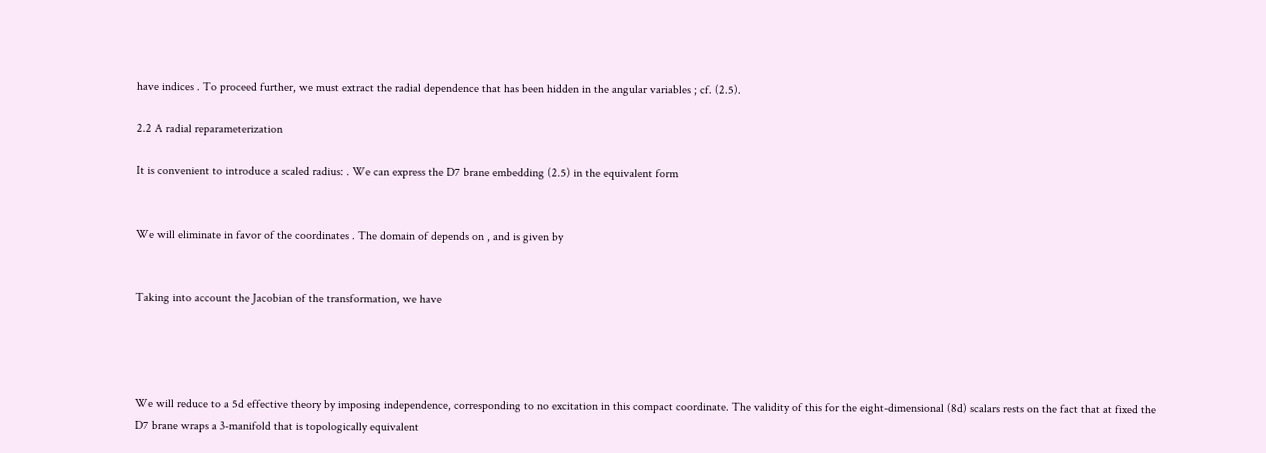have indices . To proceed further, we must extract the radial dependence that has been hidden in the angular variables ; cf. (2.5).

2.2 A radial reparameterization

It is convenient to introduce a scaled radius: . We can express the D7 brane embedding (2.5) in the equivalent form


We will eliminate in favor of the coordinates . The domain of depends on , and is given by


Taking into account the Jacobian of the transformation, we have




We will reduce to a 5d effective theory by imposing independence, corresponding to no excitation in this compact coordinate. The validity of this for the eight-dimensional (8d) scalars rests on the fact that at fixed the D7 brane wraps a 3-manifold that is topologically equivalent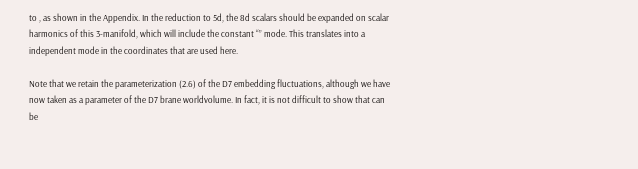to , as shown in the Appendix. In the reduction to 5d, the 8d scalars should be expanded on scalar harmonics of this 3-manifold, which will include the constant “” mode. This translates into a independent mode in the coordinates that are used here.

Note that we retain the parameterization (2.6) of the D7 embedding fluctuations, although we have now taken as a parameter of the D7 brane worldvolume. In fact, it is not difficult to show that can be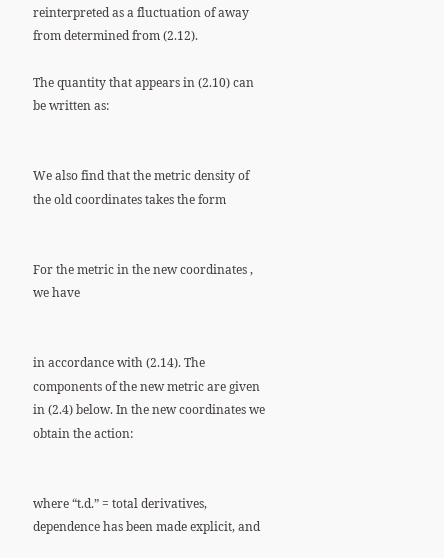reinterpreted as a fluctuation of away from determined from (2.12).

The quantity that appears in (2.10) can be written as:


We also find that the metric density of the old coordinates takes the form


For the metric in the new coordinates , we have


in accordance with (2.14). The components of the new metric are given in (2.4) below. In the new coordinates we obtain the action:


where “t.d.” = total derivatives, dependence has been made explicit, and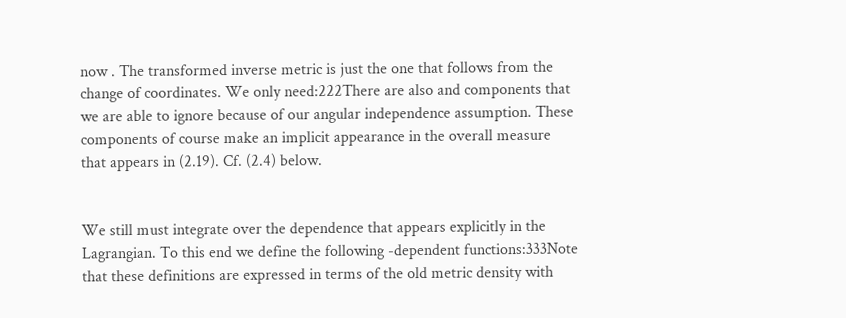now . The transformed inverse metric is just the one that follows from the change of coordinates. We only need:222There are also and components that we are able to ignore because of our angular independence assumption. These components of course make an implicit appearance in the overall measure that appears in (2.19). Cf. (2.4) below.


We still must integrate over the dependence that appears explicitly in the Lagrangian. To this end we define the following -dependent functions:333Note that these definitions are expressed in terms of the old metric density with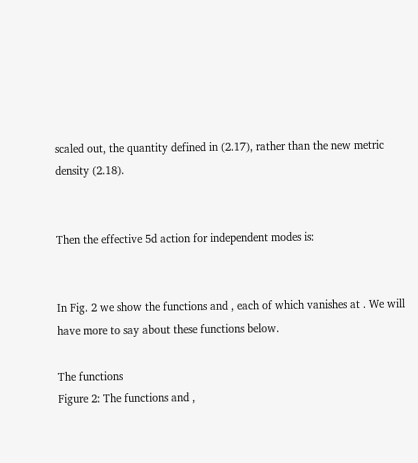scaled out, the quantity defined in (2.17), rather than the new metric density (2.18).


Then the effective 5d action for independent modes is:


In Fig. 2 we show the functions and , each of which vanishes at . We will have more to say about these functions below.

The functions
Figure 2: The functions and ,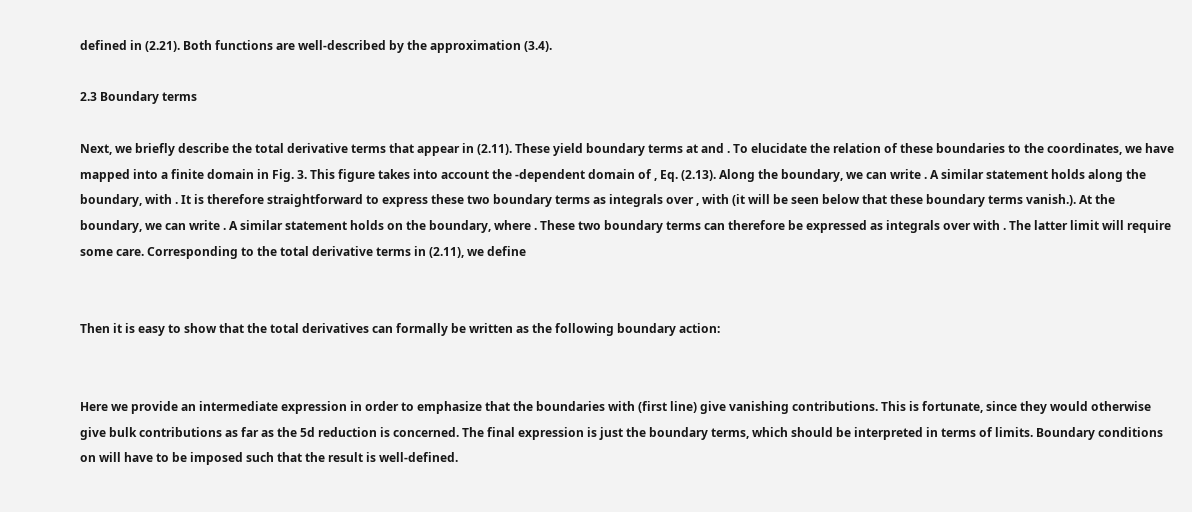defined in (2.21). Both functions are well-described by the approximation (3.4).

2.3 Boundary terms

Next, we briefly describe the total derivative terms that appear in (2.11). These yield boundary terms at and . To elucidate the relation of these boundaries to the coordinates, we have mapped into a finite domain in Fig. 3. This figure takes into account the -dependent domain of , Eq. (2.13). Along the boundary, we can write . A similar statement holds along the boundary, with . It is therefore straightforward to express these two boundary terms as integrals over , with (it will be seen below that these boundary terms vanish.). At the boundary, we can write . A similar statement holds on the boundary, where . These two boundary terms can therefore be expressed as integrals over with . The latter limit will require some care. Corresponding to the total derivative terms in (2.11), we define


Then it is easy to show that the total derivatives can formally be written as the following boundary action:


Here we provide an intermediate expression in order to emphasize that the boundaries with (first line) give vanishing contributions. This is fortunate, since they would otherwise give bulk contributions as far as the 5d reduction is concerned. The final expression is just the boundary terms, which should be interpreted in terms of limits. Boundary conditions on will have to be imposed such that the result is well-defined.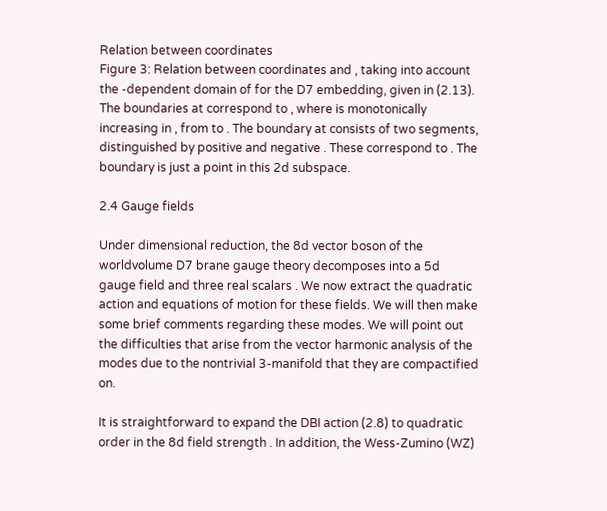Relation between coordinates
Figure 3: Relation between coordinates and , taking into account the -dependent domain of for the D7 embedding, given in (2.13). The boundaries at correspond to , where is monotonically increasing in , from to . The boundary at consists of two segments, distinguished by positive and negative . These correspond to . The boundary is just a point in this 2d subspace.

2.4 Gauge fields

Under dimensional reduction, the 8d vector boson of the worldvolume D7 brane gauge theory decomposes into a 5d gauge field and three real scalars . We now extract the quadratic action and equations of motion for these fields. We will then make some brief comments regarding these modes. We will point out the difficulties that arise from the vector harmonic analysis of the modes due to the nontrivial 3-manifold that they are compactified on.

It is straightforward to expand the DBI action (2.8) to quadratic order in the 8d field strength . In addition, the Wess-Zumino (WZ)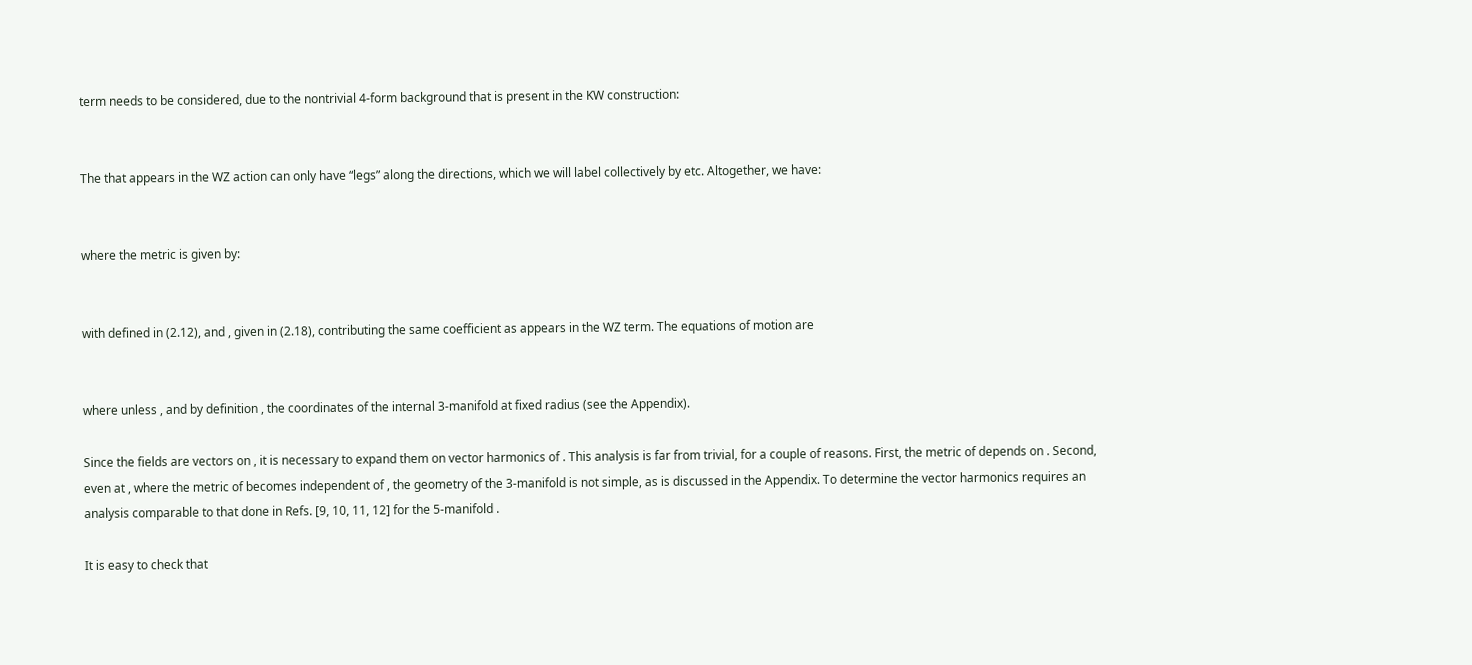term needs to be considered, due to the nontrivial 4-form background that is present in the KW construction:


The that appears in the WZ action can only have “legs” along the directions, which we will label collectively by etc. Altogether, we have:


where the metric is given by:


with defined in (2.12), and , given in (2.18), contributing the same coefficient as appears in the WZ term. The equations of motion are


where unless , and by definition , the coordinates of the internal 3-manifold at fixed radius (see the Appendix).

Since the fields are vectors on , it is necessary to expand them on vector harmonics of . This analysis is far from trivial, for a couple of reasons. First, the metric of depends on . Second, even at , where the metric of becomes independent of , the geometry of the 3-manifold is not simple, as is discussed in the Appendix. To determine the vector harmonics requires an analysis comparable to that done in Refs. [9, 10, 11, 12] for the 5-manifold .

It is easy to check that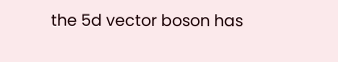the 5d vector boson has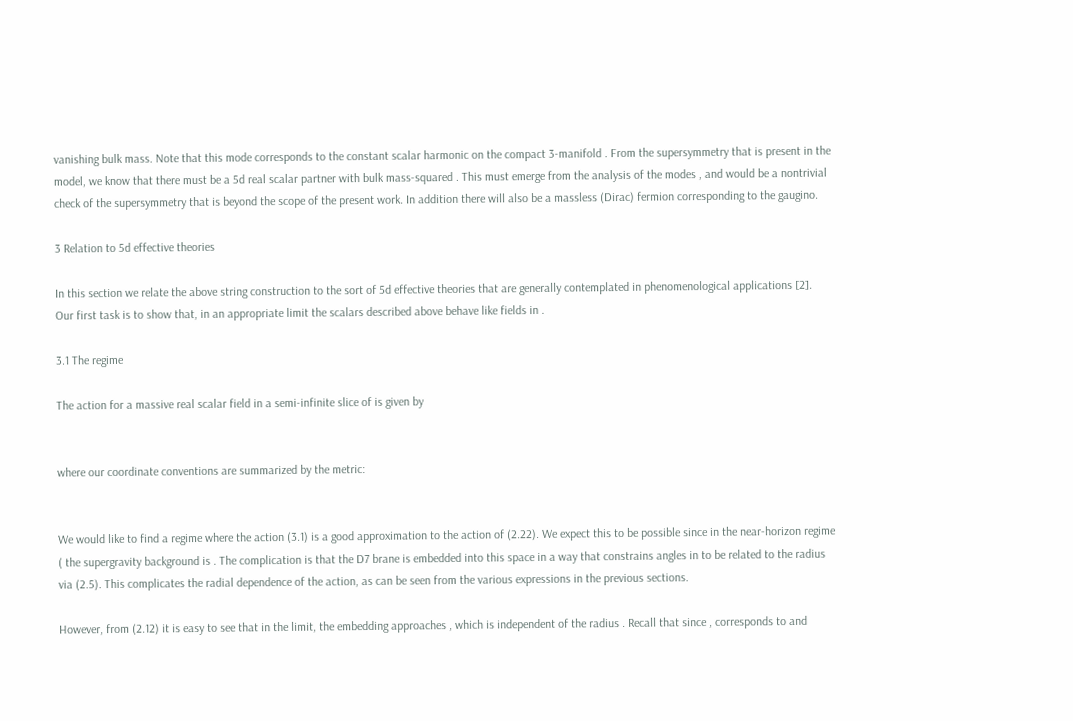vanishing bulk mass. Note that this mode corresponds to the constant scalar harmonic on the compact 3-manifold . From the supersymmetry that is present in the model, we know that there must be a 5d real scalar partner with bulk mass-squared . This must emerge from the analysis of the modes , and would be a nontrivial check of the supersymmetry that is beyond the scope of the present work. In addition there will also be a massless (Dirac) fermion corresponding to the gaugino.

3 Relation to 5d effective theories

In this section we relate the above string construction to the sort of 5d effective theories that are generally contemplated in phenomenological applications [2]. Our first task is to show that, in an appropriate limit the scalars described above behave like fields in .

3.1 The regime

The action for a massive real scalar field in a semi-infinite slice of is given by


where our coordinate conventions are summarized by the metric:


We would like to find a regime where the action (3.1) is a good approximation to the action of (2.22). We expect this to be possible since in the near-horizon regime ( the supergravity background is . The complication is that the D7 brane is embedded into this space in a way that constrains angles in to be related to the radius via (2.5). This complicates the radial dependence of the action, as can be seen from the various expressions in the previous sections.

However, from (2.12) it is easy to see that in the limit, the embedding approaches , which is independent of the radius . Recall that since , corresponds to and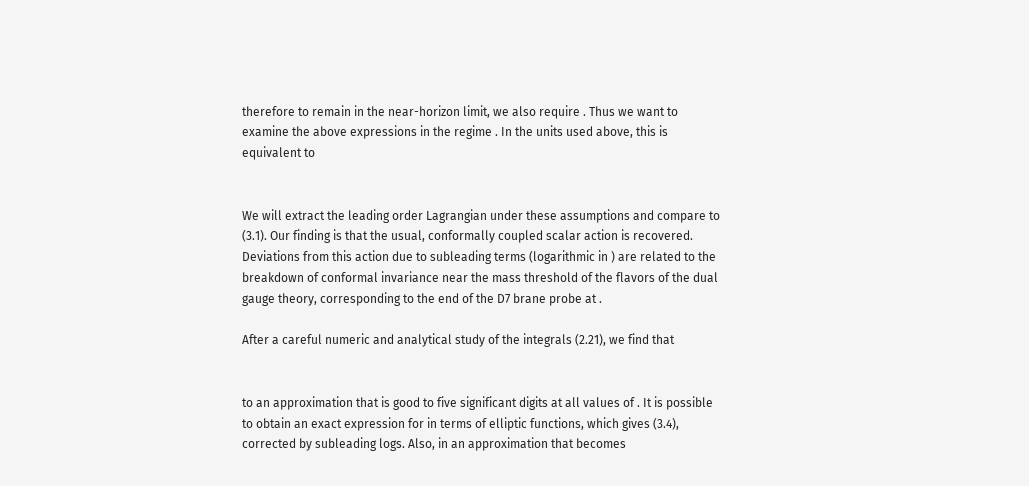therefore to remain in the near-horizon limit, we also require . Thus we want to examine the above expressions in the regime . In the units used above, this is equivalent to


We will extract the leading order Lagrangian under these assumptions and compare to (3.1). Our finding is that the usual, conformally coupled scalar action is recovered. Deviations from this action due to subleading terms (logarithmic in ) are related to the breakdown of conformal invariance near the mass threshold of the flavors of the dual gauge theory, corresponding to the end of the D7 brane probe at .

After a careful numeric and analytical study of the integrals (2.21), we find that


to an approximation that is good to five significant digits at all values of . It is possible to obtain an exact expression for in terms of elliptic functions, which gives (3.4), corrected by subleading logs. Also, in an approximation that becomes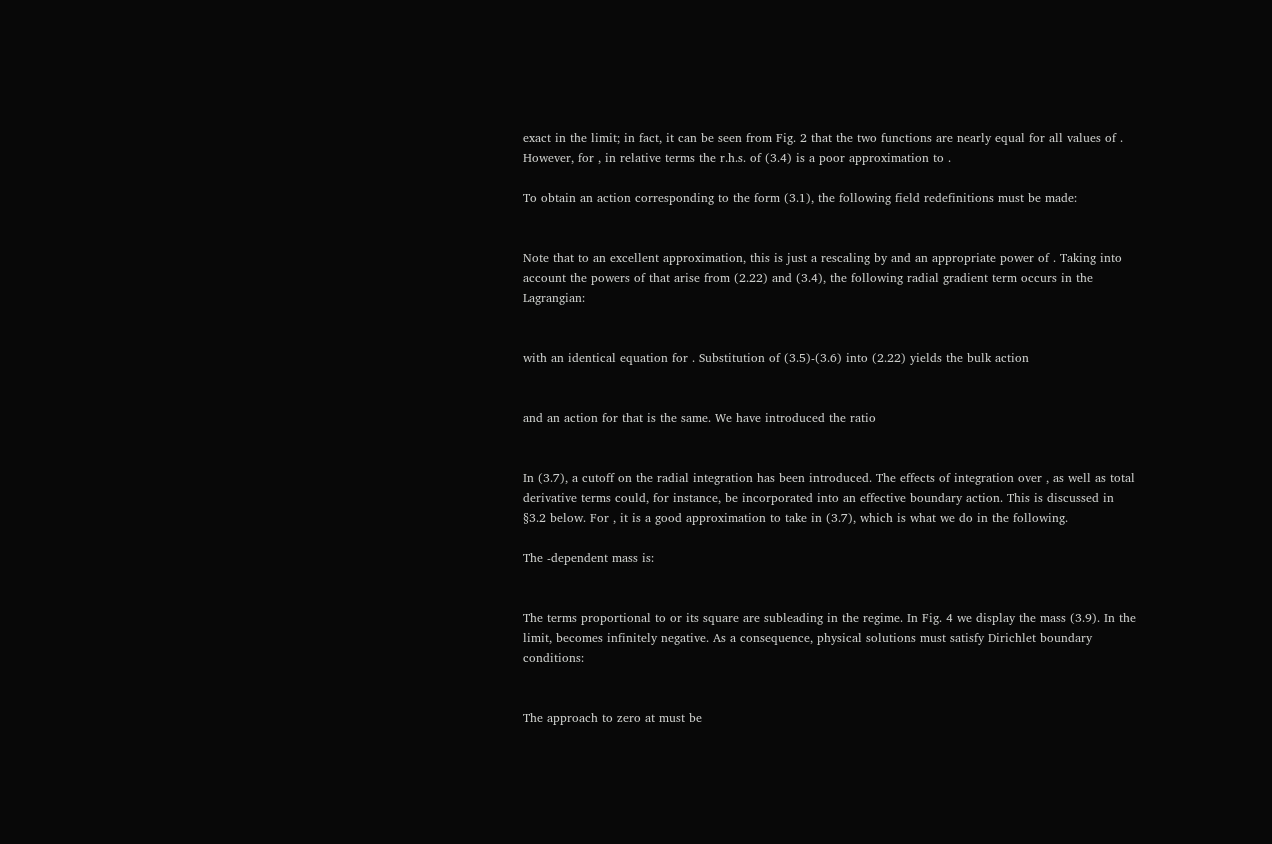exact in the limit; in fact, it can be seen from Fig. 2 that the two functions are nearly equal for all values of . However, for , in relative terms the r.h.s. of (3.4) is a poor approximation to .

To obtain an action corresponding to the form (3.1), the following field redefinitions must be made:


Note that to an excellent approximation, this is just a rescaling by and an appropriate power of . Taking into account the powers of that arise from (2.22) and (3.4), the following radial gradient term occurs in the Lagrangian:


with an identical equation for . Substitution of (3.5)-(3.6) into (2.22) yields the bulk action


and an action for that is the same. We have introduced the ratio


In (3.7), a cutoff on the radial integration has been introduced. The effects of integration over , as well as total derivative terms could, for instance, be incorporated into an effective boundary action. This is discussed in §3.2 below. For , it is a good approximation to take in (3.7), which is what we do in the following.

The -dependent mass is:


The terms proportional to or its square are subleading in the regime. In Fig. 4 we display the mass (3.9). In the limit, becomes infinitely negative. As a consequence, physical solutions must satisfy Dirichlet boundary conditions:


The approach to zero at must be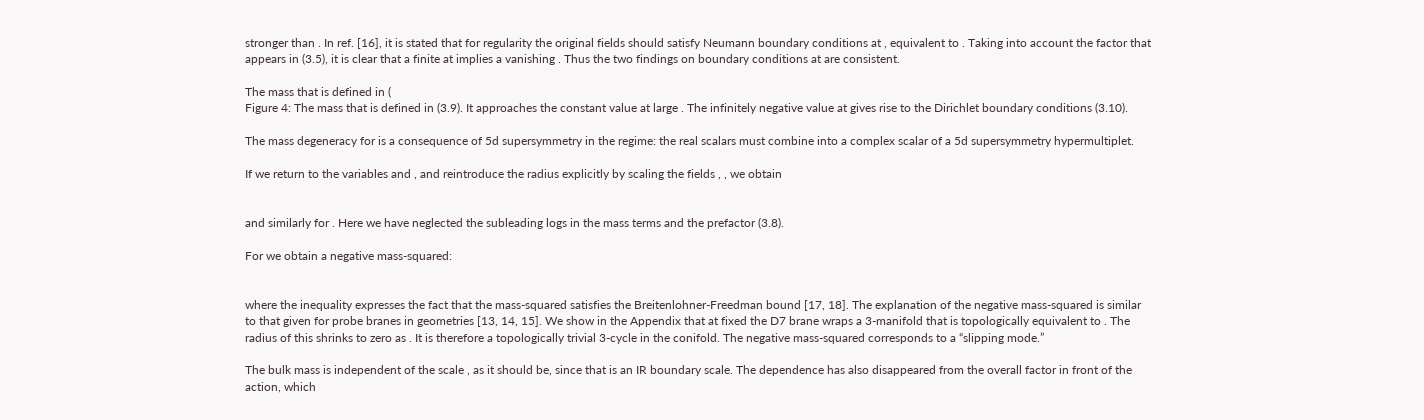stronger than . In ref. [16], it is stated that for regularity the original fields should satisfy Neumann boundary conditions at , equivalent to . Taking into account the factor that appears in (3.5), it is clear that a finite at implies a vanishing . Thus the two findings on boundary conditions at are consistent.

The mass that is defined in (
Figure 4: The mass that is defined in (3.9). It approaches the constant value at large . The infinitely negative value at gives rise to the Dirichlet boundary conditions (3.10).

The mass degeneracy for is a consequence of 5d supersymmetry in the regime: the real scalars must combine into a complex scalar of a 5d supersymmetry hypermultiplet.

If we return to the variables and , and reintroduce the radius explicitly by scaling the fields , , we obtain


and similarly for . Here we have neglected the subleading logs in the mass terms and the prefactor (3.8).

For we obtain a negative mass-squared:


where the inequality expresses the fact that the mass-squared satisfies the Breitenlohner-Freedman bound [17, 18]. The explanation of the negative mass-squared is similar to that given for probe branes in geometries [13, 14, 15]. We show in the Appendix that at fixed the D7 brane wraps a 3-manifold that is topologically equivalent to . The radius of this shrinks to zero as . It is therefore a topologically trivial 3-cycle in the conifold. The negative mass-squared corresponds to a “slipping mode.”

The bulk mass is independent of the scale , as it should be, since that is an IR boundary scale. The dependence has also disappeared from the overall factor in front of the action, which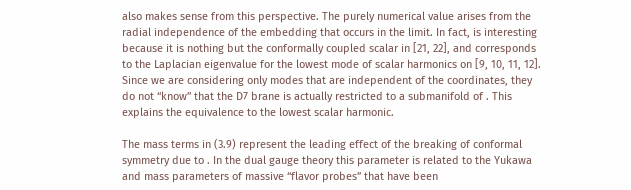also makes sense from this perspective. The purely numerical value arises from the radial independence of the embedding that occurs in the limit. In fact, is interesting because it is nothing but the conformally coupled scalar in [21, 22], and corresponds to the Laplacian eigenvalue for the lowest mode of scalar harmonics on [9, 10, 11, 12]. Since we are considering only modes that are independent of the coordinates, they do not “know” that the D7 brane is actually restricted to a submanifold of . This explains the equivalence to the lowest scalar harmonic.

The mass terms in (3.9) represent the leading effect of the breaking of conformal symmetry due to . In the dual gauge theory this parameter is related to the Yukawa and mass parameters of massive “flavor probes” that have been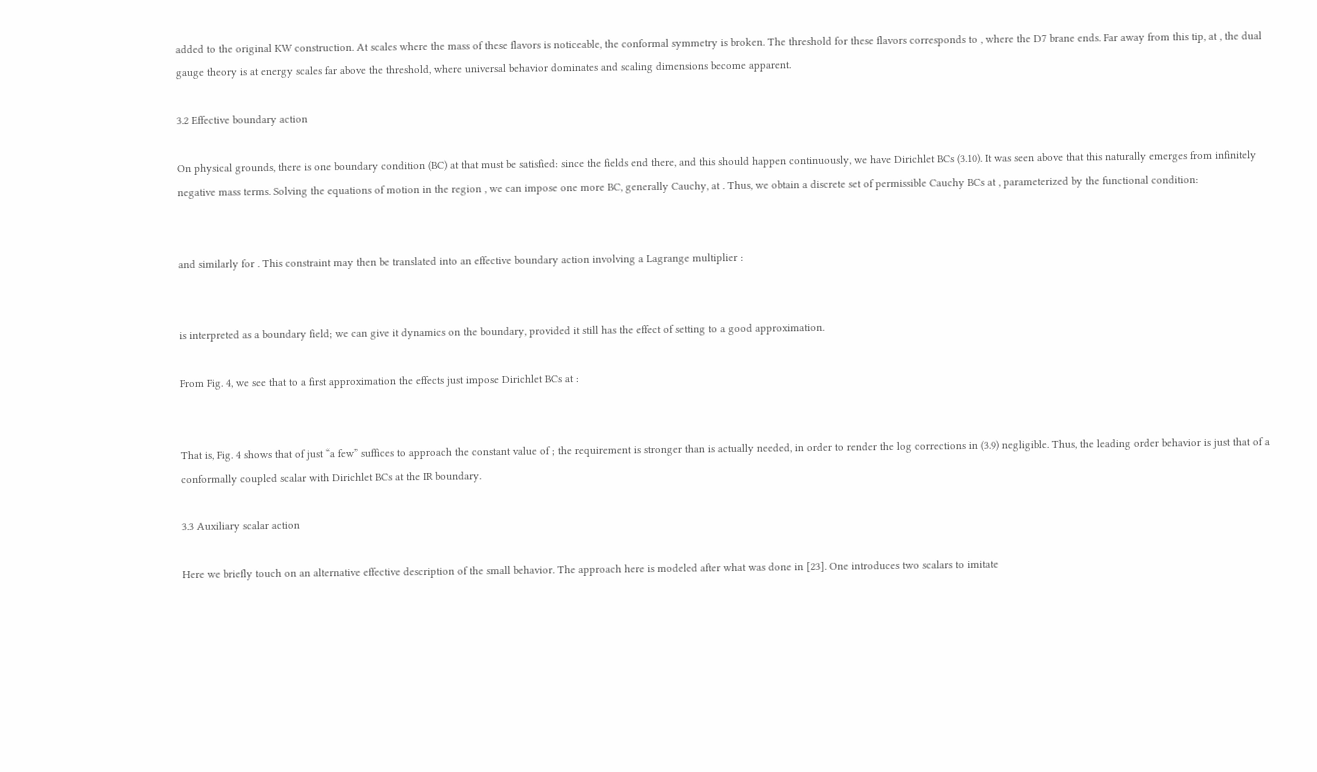added to the original KW construction. At scales where the mass of these flavors is noticeable, the conformal symmetry is broken. The threshold for these flavors corresponds to , where the D7 brane ends. Far away from this tip, at , the dual gauge theory is at energy scales far above the threshold, where universal behavior dominates and scaling dimensions become apparent.

3.2 Effective boundary action

On physical grounds, there is one boundary condition (BC) at that must be satisfied: since the fields end there, and this should happen continuously, we have Dirichlet BCs (3.10). It was seen above that this naturally emerges from infinitely negative mass terms. Solving the equations of motion in the region , we can impose one more BC, generally Cauchy, at . Thus, we obtain a discrete set of permissible Cauchy BCs at , parameterized by the functional condition:


and similarly for . This constraint may then be translated into an effective boundary action involving a Lagrange multiplier :


is interpreted as a boundary field; we can give it dynamics on the boundary, provided it still has the effect of setting to a good approximation.

From Fig. 4, we see that to a first approximation the effects just impose Dirichlet BCs at :


That is, Fig. 4 shows that of just “a few” suffices to approach the constant value of ; the requirement is stronger than is actually needed, in order to render the log corrections in (3.9) negligible. Thus, the leading order behavior is just that of a conformally coupled scalar with Dirichlet BCs at the IR boundary.

3.3 Auxiliary scalar action

Here we briefly touch on an alternative effective description of the small behavior. The approach here is modeled after what was done in [23]. One introduces two scalars to imitate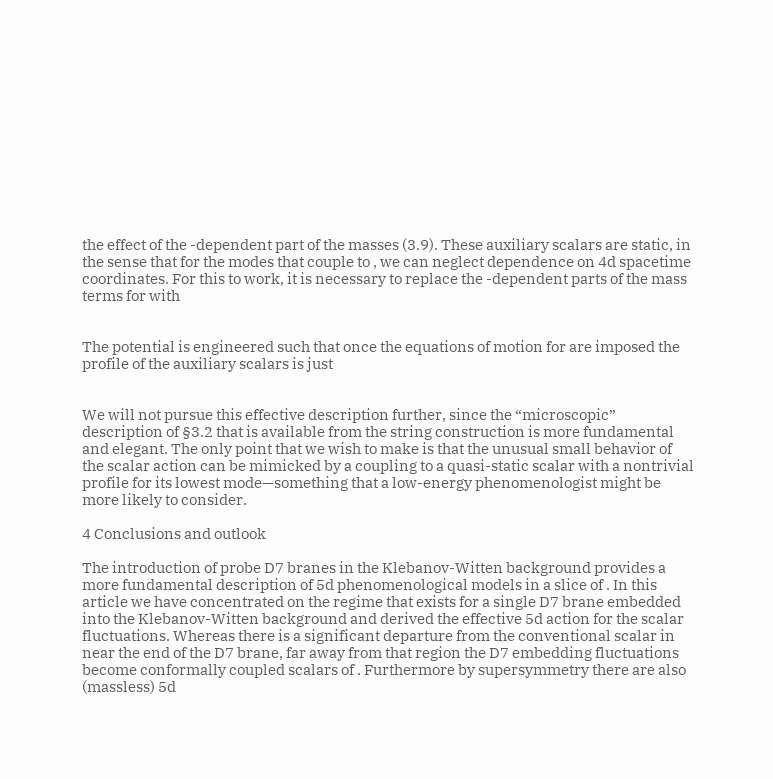the effect of the -dependent part of the masses (3.9). These auxiliary scalars are static, in the sense that for the modes that couple to , we can neglect dependence on 4d spacetime coordinates. For this to work, it is necessary to replace the -dependent parts of the mass terms for with


The potential is engineered such that once the equations of motion for are imposed the profile of the auxiliary scalars is just


We will not pursue this effective description further, since the “microscopic” description of §3.2 that is available from the string construction is more fundamental and elegant. The only point that we wish to make is that the unusual small behavior of the scalar action can be mimicked by a coupling to a quasi-static scalar with a nontrivial profile for its lowest mode—something that a low-energy phenomenologist might be more likely to consider.

4 Conclusions and outlook

The introduction of probe D7 branes in the Klebanov-Witten background provides a more fundamental description of 5d phenomenological models in a slice of . In this article we have concentrated on the regime that exists for a single D7 brane embedded into the Klebanov-Witten background and derived the effective 5d action for the scalar fluctuations. Whereas there is a significant departure from the conventional scalar in near the end of the D7 brane, far away from that region the D7 embedding fluctuations become conformally coupled scalars of . Furthermore by supersymmetry there are also (massless) 5d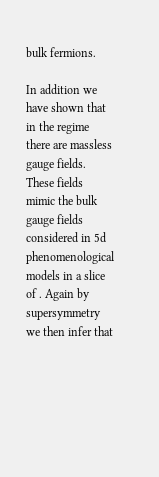bulk fermions.

In addition we have shown that in the regime there are massless gauge fields. These fields mimic the bulk gauge fields considered in 5d phenomenological models in a slice of . Again by supersymmetry we then infer that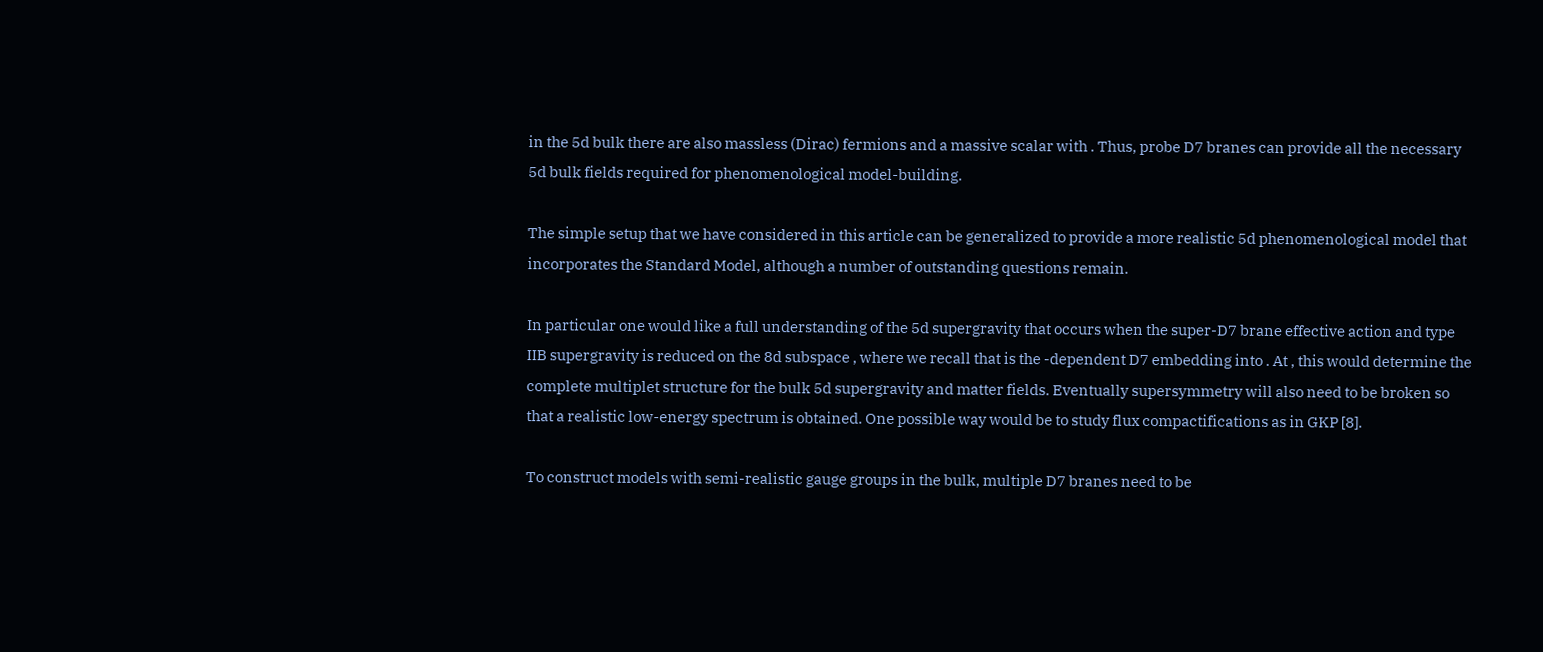in the 5d bulk there are also massless (Dirac) fermions and a massive scalar with . Thus, probe D7 branes can provide all the necessary 5d bulk fields required for phenomenological model-building.

The simple setup that we have considered in this article can be generalized to provide a more realistic 5d phenomenological model that incorporates the Standard Model, although a number of outstanding questions remain.

In particular one would like a full understanding of the 5d supergravity that occurs when the super-D7 brane effective action and type IIB supergravity is reduced on the 8d subspace , where we recall that is the -dependent D7 embedding into . At , this would determine the complete multiplet structure for the bulk 5d supergravity and matter fields. Eventually supersymmetry will also need to be broken so that a realistic low-energy spectrum is obtained. One possible way would be to study flux compactifications as in GKP [8].

To construct models with semi-realistic gauge groups in the bulk, multiple D7 branes need to be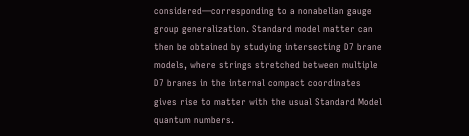considered—corresponding to a nonabelian gauge group generalization. Standard model matter can then be obtained by studying intersecting D7 brane models, where strings stretched between multiple D7 branes in the internal compact coordinates gives rise to matter with the usual Standard Model quantum numbers.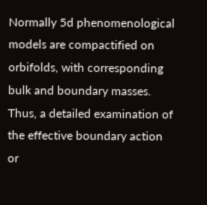Normally 5d phenomenological models are compactified on orbifolds, with corresponding bulk and boundary masses. Thus, a detailed examination of the effective boundary action or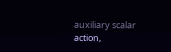auxiliary scalar action,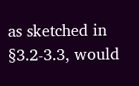as sketched in §3.2-3.3, would